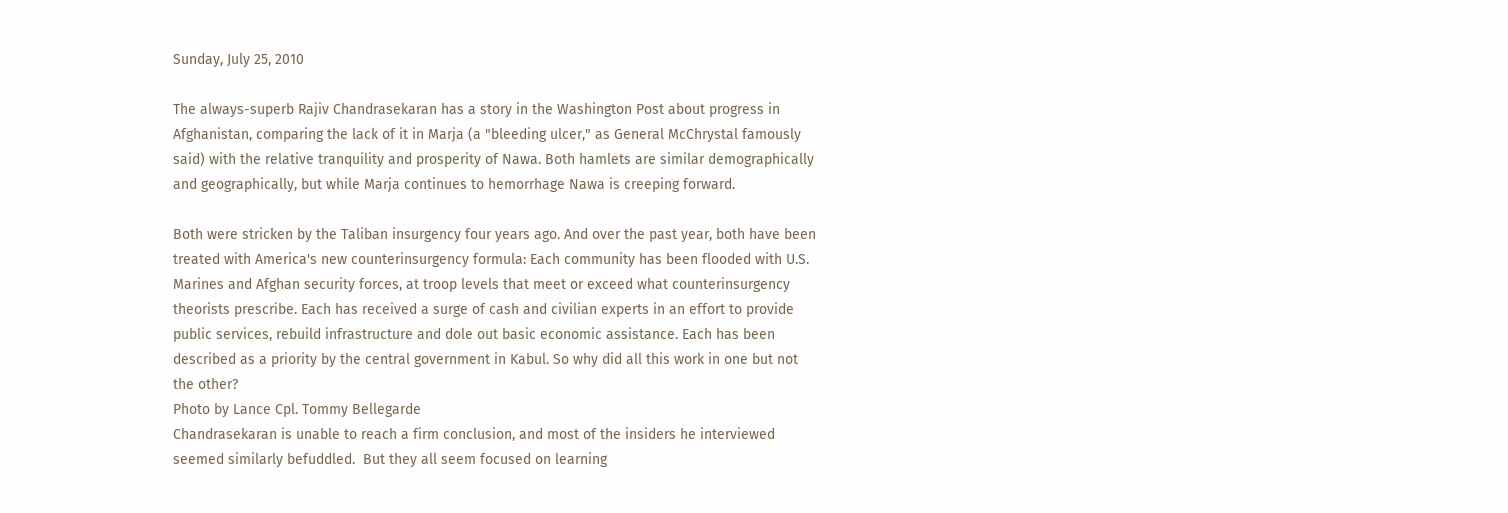Sunday, July 25, 2010

The always-superb Rajiv Chandrasekaran has a story in the Washington Post about progress in Afghanistan, comparing the lack of it in Marja (a "bleeding ulcer," as General McChrystal famously said) with the relative tranquility and prosperity of Nawa. Both hamlets are similar demographically and geographically, but while Marja continues to hemorrhage Nawa is creeping forward.

Both were stricken by the Taliban insurgency four years ago. And over the past year, both have been treated with America's new counterinsurgency formula: Each community has been flooded with U.S. Marines and Afghan security forces, at troop levels that meet or exceed what counterinsurgency theorists prescribe. Each has received a surge of cash and civilian experts in an effort to provide public services, rebuild infrastructure and dole out basic economic assistance. Each has been described as a priority by the central government in Kabul. So why did all this work in one but not the other?
Photo by Lance Cpl. Tommy Bellegarde
Chandrasekaran is unable to reach a firm conclusion, and most of the insiders he interviewed seemed similarly befuddled.  But they all seem focused on learning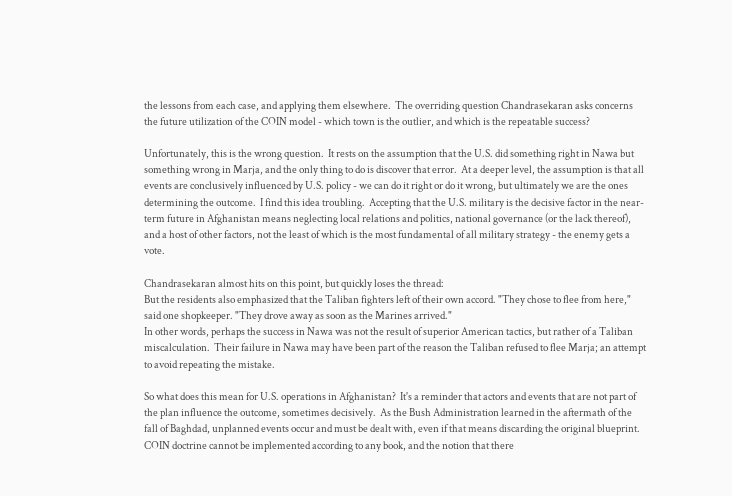the lessons from each case, and applying them elsewhere.  The overriding question Chandrasekaran asks concerns the future utilization of the COIN model - which town is the outlier, and which is the repeatable success?

Unfortunately, this is the wrong question.  It rests on the assumption that the U.S. did something right in Nawa but something wrong in Marja, and the only thing to do is discover that error.  At a deeper level, the assumption is that all events are conclusively influenced by U.S. policy - we can do it right or do it wrong, but ultimately we are the ones determining the outcome.  I find this idea troubling.  Accepting that the U.S. military is the decisive factor in the near-term future in Afghanistan means neglecting local relations and politics, national governance (or the lack thereof), and a host of other factors, not the least of which is the most fundamental of all military strategy - the enemy gets a vote.

Chandrasekaran almost hits on this point, but quickly loses the thread:
But the residents also emphasized that the Taliban fighters left of their own accord. "They chose to flee from here," said one shopkeeper. "They drove away as soon as the Marines arrived."
In other words, perhaps the success in Nawa was not the result of superior American tactics, but rather of a Taliban miscalculation.  Their failure in Nawa may have been part of the reason the Taliban refused to flee Marja; an attempt to avoid repeating the mistake.

So what does this mean for U.S. operations in Afghanistan?  It's a reminder that actors and events that are not part of the plan influence the outcome, sometimes decisively.  As the Bush Administration learned in the aftermath of the fall of Baghdad, unplanned events occur and must be dealt with, even if that means discarding the original blueprint.  COIN doctrine cannot be implemented according to any book, and the notion that there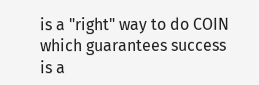is a "right" way to do COIN which guarantees success is a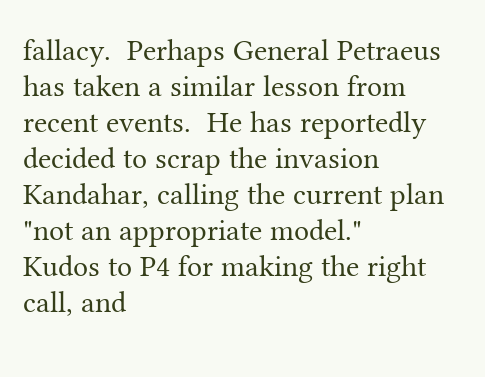fallacy.  Perhaps General Petraeus has taken a similar lesson from recent events.  He has reportedly decided to scrap the invasion Kandahar, calling the current plan "not an appropriate model."  Kudos to P4 for making the right call, and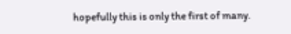hopefully this is only the first of many.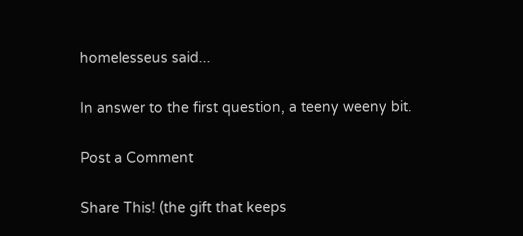homelesseus said...

In answer to the first question, a teeny weeny bit.

Post a Comment

Share This! (the gift that keeps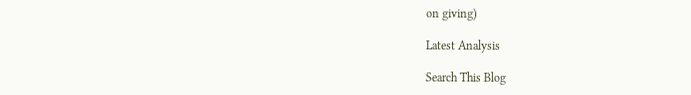on giving)

Latest Analysis

Search This Blog